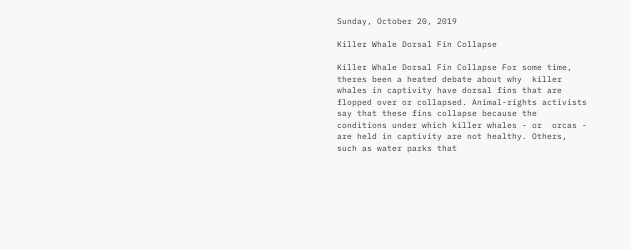Sunday, October 20, 2019

Killer Whale Dorsal Fin Collapse

Killer Whale Dorsal Fin Collapse For some time, theres been a heated debate about why  killer whales in captivity have dorsal fins that are flopped over or collapsed. Animal-rights activists say that these fins collapse because the conditions under which killer whales - or  orcas - are held in captivity are not healthy. Others, such as water parks that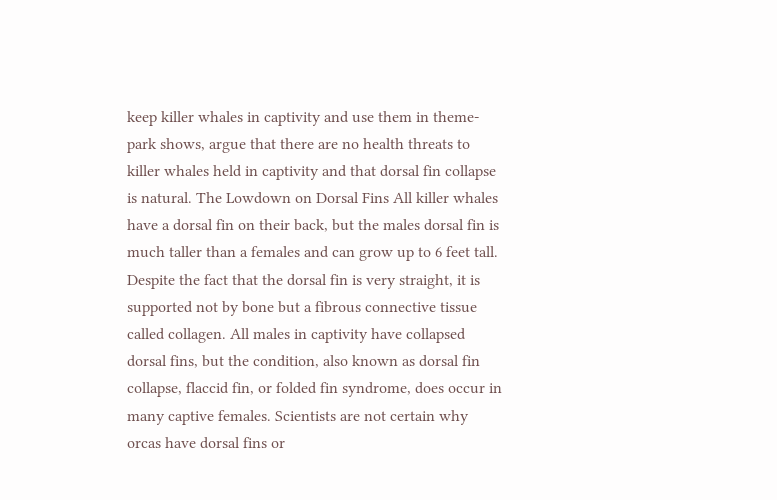keep killer whales in captivity and use them in theme-park shows, argue that there are no health threats to killer whales held in captivity and that dorsal fin collapse is natural. The Lowdown on Dorsal Fins All killer whales have a dorsal fin on their back, but the males dorsal fin is much taller than a females and can grow up to 6 feet tall. Despite the fact that the dorsal fin is very straight, it is supported not by bone but a fibrous connective tissue called collagen. All males in captivity have collapsed dorsal fins, but the condition, also known as dorsal fin collapse, flaccid fin, or folded fin syndrome, does occur in many captive females. Scientists are not certain why orcas have dorsal fins or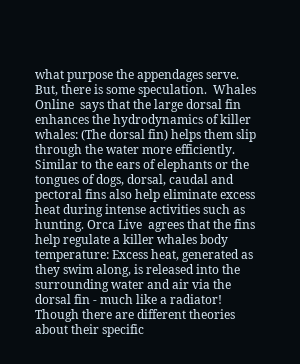what purpose the appendages serve. But, there is some speculation.  Whales Online  says that the large dorsal fin enhances the hydrodynamics of killer whales: (The dorsal fin) helps them slip through the water more efficiently. Similar to the ears of elephants or the tongues of dogs, dorsal, caudal and pectoral fins also help eliminate excess heat during intense activities such as hunting. Orca Live  agrees that the fins help regulate a killer whales body temperature: Excess heat, generated as they swim along, is released into the surrounding water and air via the dorsal fin - much like a radiator! Though there are different theories about their specific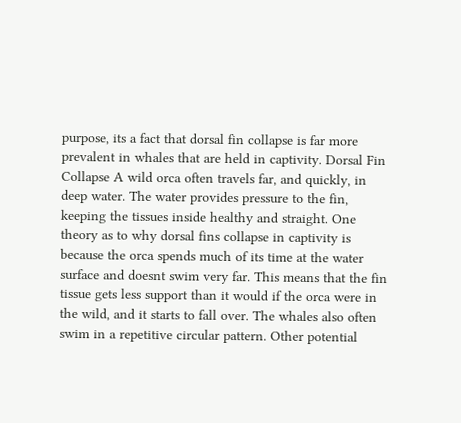purpose, its a fact that dorsal fin collapse is far more prevalent in whales that are held in captivity. Dorsal Fin Collapse A wild orca often travels far, and quickly, in deep water. The water provides pressure to the fin, keeping the tissues inside healthy and straight. One theory as to why dorsal fins collapse in captivity is because the orca spends much of its time at the water surface and doesnt swim very far. This means that the fin tissue gets less support than it would if the orca were in the wild, and it starts to fall over. The whales also often swim in a repetitive circular pattern. Other potential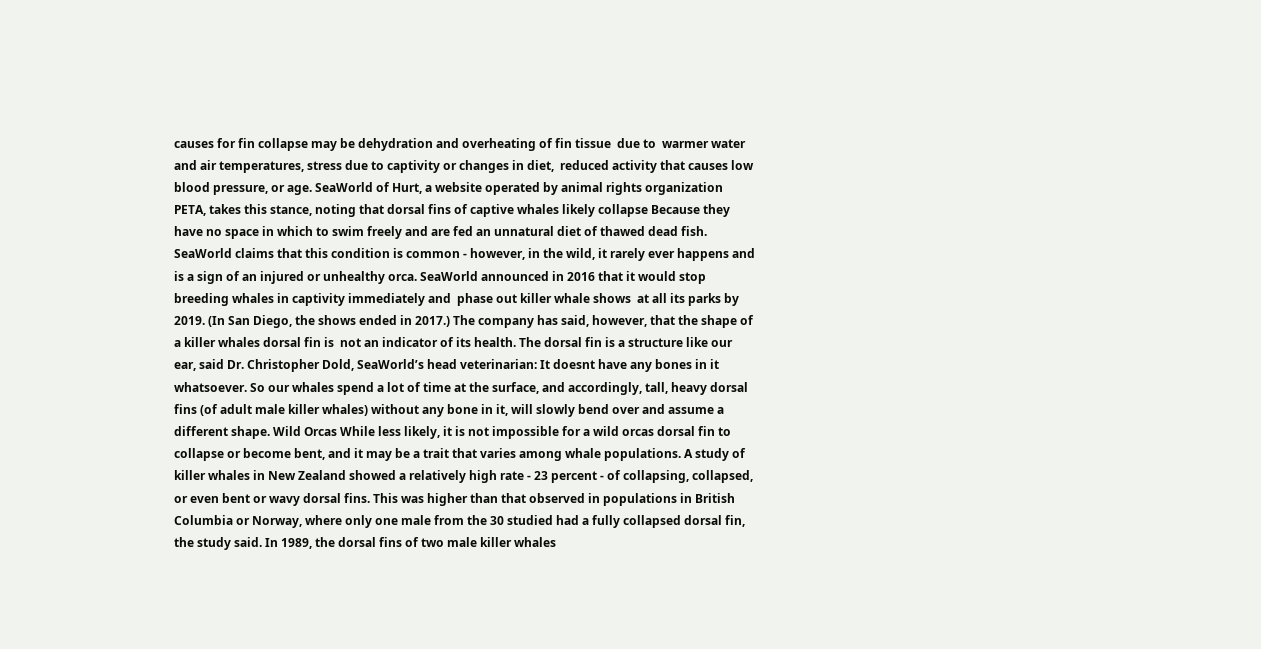causes for fin collapse may be dehydration and overheating of fin tissue  due to  warmer water and air temperatures, stress due to captivity or changes in diet,  reduced activity that causes low blood pressure, or age. SeaWorld of Hurt, a website operated by animal rights organization PETA, takes this stance, noting that dorsal fins of captive whales likely collapse Because they have no space in which to swim freely and are fed an unnatural diet of thawed dead fish. SeaWorld claims that this condition is common - however, in the wild, it rarely ever happens and is a sign of an injured or unhealthy orca. SeaWorld announced in 2016 that it would stop breeding whales in captivity immediately and  phase out killer whale shows  at all its parks by 2019. (In San Diego, the shows ended in 2017.) The company has said, however, that the shape of a killer whales dorsal fin is  not an indicator of its health. The dorsal fin is a structure like our ear, said Dr. Christopher Dold, SeaWorld’s head veterinarian: It doesnt have any bones in it whatsoever. So our whales spend a lot of time at the surface, and accordingly, tall, heavy dorsal fins (of adult male killer whales) without any bone in it, will slowly bend over and assume a different shape. Wild Orcas While less likely, it is not impossible for a wild orcas dorsal fin to collapse or become bent, and it may be a trait that varies among whale populations. A study of killer whales in New Zealand showed a relatively high rate - 23 percent - of collapsing, collapsed, or even bent or wavy dorsal fins. This was higher than that observed in populations in British Columbia or Norway, where only one male from the 30 studied had a fully collapsed dorsal fin, the study said. In 1989, the dorsal fins of two male killer whales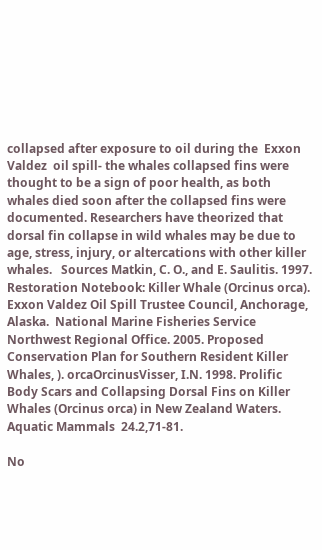collapsed after exposure to oil during the  Exxon Valdez  oil spill- the whales collapsed fins were thought to be a sign of poor health, as both whales died soon after the collapsed fins were documented. Researchers have theorized that dorsal fin collapse in wild whales may be due to age, stress, injury, or altercations with other killer whales.   Sources Matkin, C. O., and E. Saulitis. 1997. Restoration Notebook: Killer Whale (Orcinus orca). Exxon Valdez Oil Spill Trustee Council, Anchorage, Alaska.  National Marine Fisheries Service Northwest Regional Office. 2005. Proposed Conservation Plan for Southern Resident Killer Whales, ). orcaOrcinusVisser, I.N. 1998. Prolific Body Scars and Collapsing Dorsal Fins on Killer Whales (Orcinus orca) in New Zealand Waters. Aquatic Mammals  24.2,71-81.

No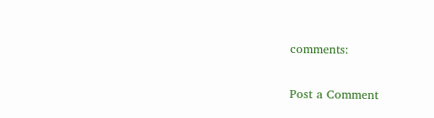comments:

Post a Comment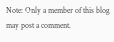Note: Only a member of this blog may post a comment.